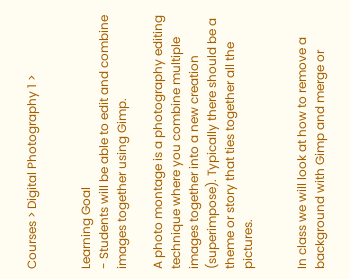Courses > Digital Photography 1 >


Learning Goal
- Students will be able to edit and combine images together using Gimp.

A photo montage is a photography editing technique where you combine multiple images together into a new creation (superimpose). Typically there should be a theme or story that ties together all the pictures.


In class we will look at how to remove a background with Gimp and merge or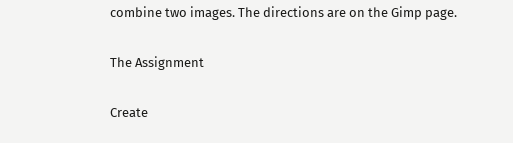combine two images. The directions are on the Gimp page.

The Assignment

Create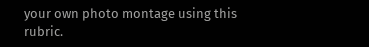your own photo montage using this rubric.